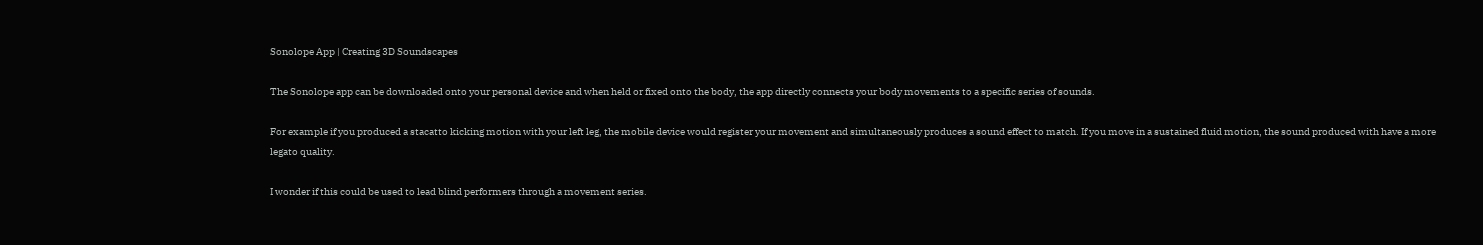Sonolope App | Creating 3D Soundscapes

The Sonolope app can be downloaded onto your personal device and when held or fixed onto the body, the app directly connects your body movements to a specific series of sounds.

For example if you produced a stacatto kicking motion with your left leg, the mobile device would register your movement and simultaneously produces a sound effect to match. If you move in a sustained fluid motion, the sound produced with have a more legato quality.

I wonder if this could be used to lead blind performers through a movement series.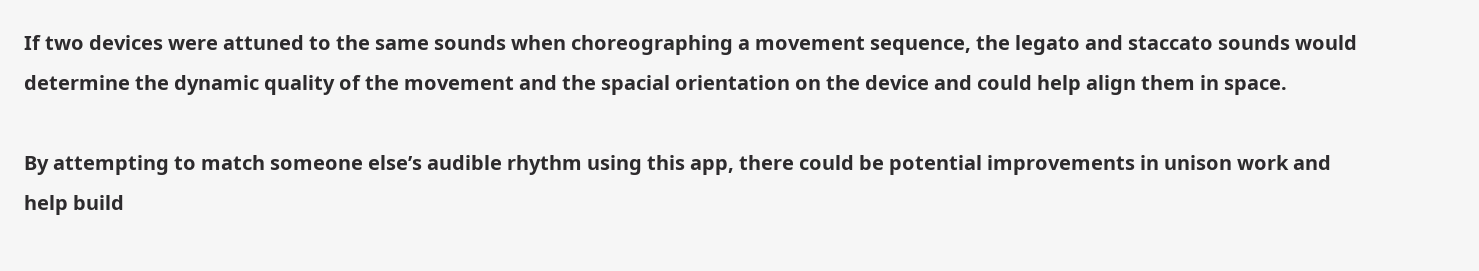If two devices were attuned to the same sounds when choreographing a movement sequence, the legato and staccato sounds would determine the dynamic quality of the movement and the spacial orientation on the device and could help align them in space.

By attempting to match someone else’s audible rhythm using this app, there could be potential improvements in unison work and help build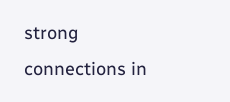strong connections in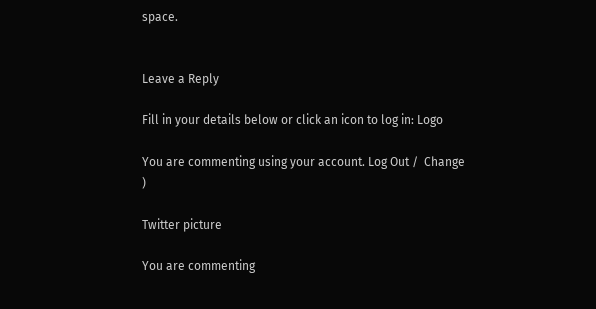space.


Leave a Reply

Fill in your details below or click an icon to log in: Logo

You are commenting using your account. Log Out /  Change )

Twitter picture

You are commenting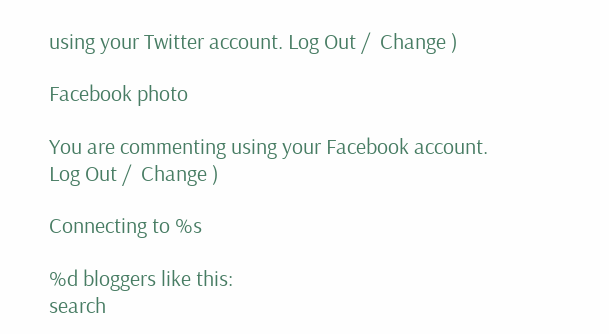using your Twitter account. Log Out /  Change )

Facebook photo

You are commenting using your Facebook account. Log Out /  Change )

Connecting to %s

%d bloggers like this:
search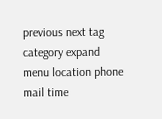previous next tag category expand menu location phone mail time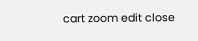cart zoom edit close